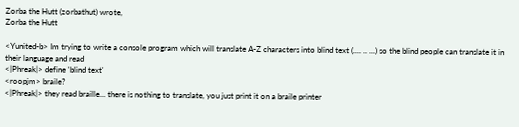Zorba the Hutt (zorbathut) wrote,
Zorba the Hutt

<Yunited-b> Im trying to write a console program which will translate A-Z characters into blind text (.... .. ...) so the blind people can translate it in their language and read
<|Phreak|> define 'blind text'
<roopjm> braile?
<|Phreak|> they read braille... there is nothing to translate, you just print it on a braile printer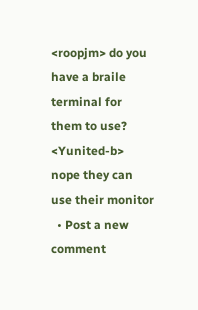<roopjm> do you have a braile terminal for them to use?
<Yunited-b> nope they can use their monitor
  • Post a new comment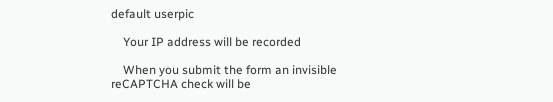default userpic

    Your IP address will be recorded

    When you submit the form an invisible reCAPTCHA check will be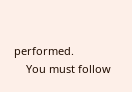performed.
    You must follow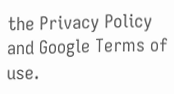the Privacy Policy and Google Terms of use.